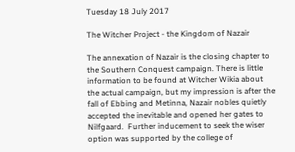Tuesday 18 July 2017

The Witcher Project - the Kingdom of Nazair

The annexation of Nazair is the closing chapter to the Southern Conquest campaign. There is little information to be found at Witcher Wikia about the actual campaign, but my impression is after the fall of Ebbing and Metinna, Nazair nobles quietly accepted the inevitable and opened her gates to Nilfgaard.  Further inducement to seek the wiser option was supported by the college of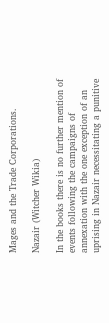Mages and the Trade Corporations.

Nazair (Witcher Wikia)

In the books there is no further mention of events following the campaigns of annexation with the one exception of an uprising in Nazair necessitating a punitive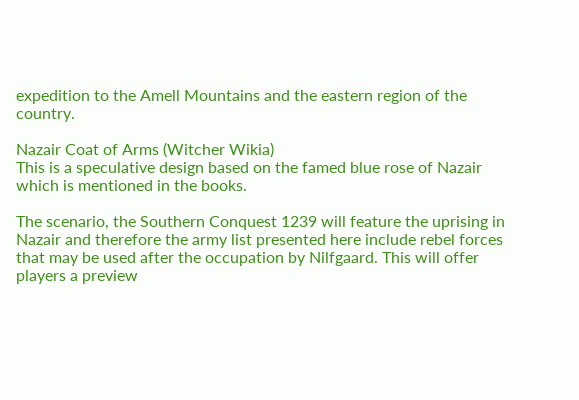expedition to the Amell Mountains and the eastern region of the country.

Nazair Coat of Arms (Witcher Wikia)
This is a speculative design based on the famed blue rose of Nazair which is mentioned in the books.

The scenario, the Southern Conquest 1239 will feature the uprising in Nazair and therefore the army list presented here include rebel forces that may be used after the occupation by Nilfgaard. This will offer players a preview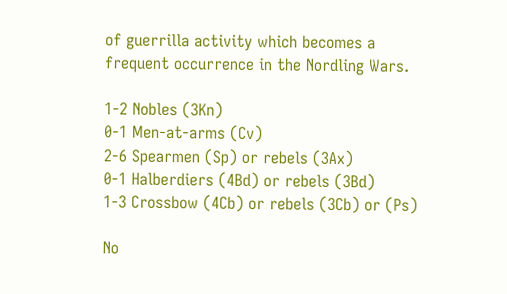of guerrilla activity which becomes a frequent occurrence in the Nordling Wars.

1-2 Nobles (3Kn)
0-1 Men-at-arms (Cv)
2-6 Spearmen (Sp) or rebels (3Ax)
0-1 Halberdiers (4Bd) or rebels (3Bd)
1-3 Crossbow (4Cb) or rebels (3Cb) or (Ps)

No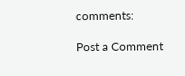comments:

Post a Comment